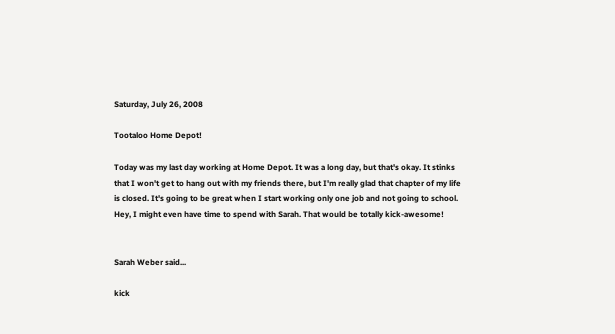Saturday, July 26, 2008

Tootaloo Home Depot!

Today was my last day working at Home Depot. It was a long day, but that's okay. It stinks that I won't get to hang out with my friends there, but I'm really glad that chapter of my life is closed. It's going to be great when I start working only one job and not going to school. Hey, I might even have time to spend with Sarah. That would be totally kick-awesome!


Sarah Weber said...

kick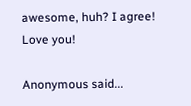awesome, huh? I agree! Love you!

Anonymous said...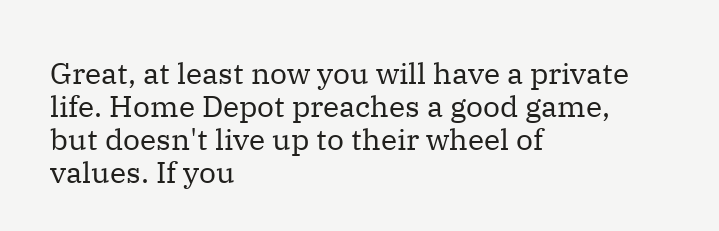Great, at least now you will have a private life. Home Depot preaches a good game, but doesn't live up to their wheel of values. If you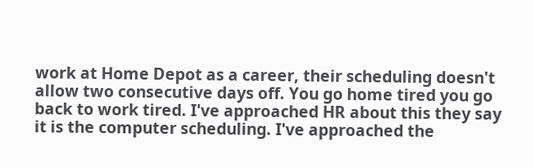work at Home Depot as a career, their scheduling doesn't allow two consecutive days off. You go home tired you go back to work tired. I've approached HR about this they say it is the computer scheduling. I've approached the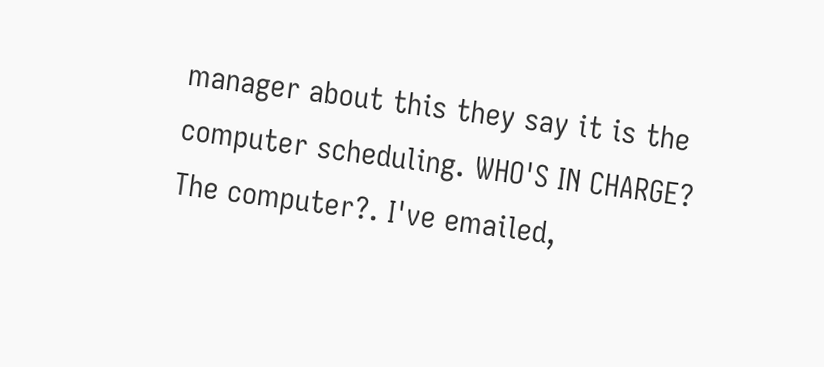manager about this they say it is the computer scheduling. WHO'S IN CHARGE? The computer?. I've emailed,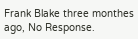Frank Blake three monthes ago, No Response.